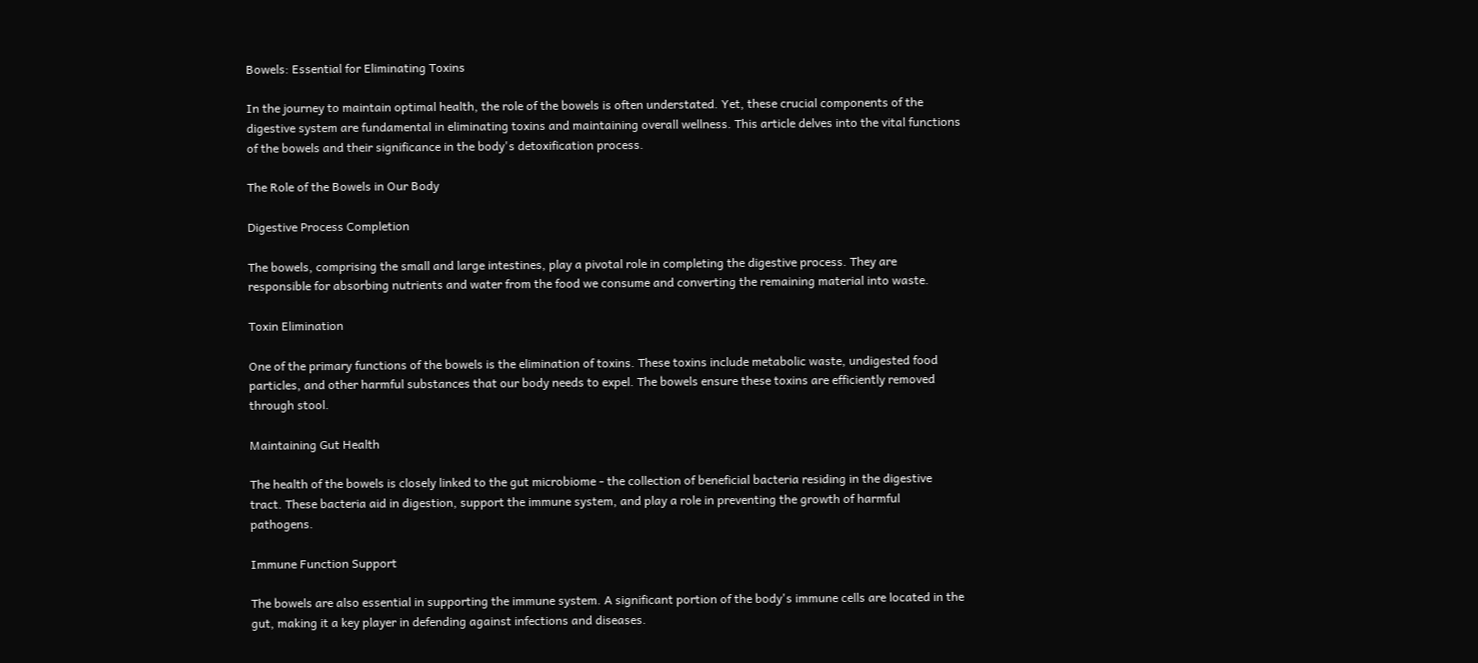Bowels: Essential for Eliminating Toxins

In the journey to maintain optimal health, the role of the bowels is often understated. Yet, these crucial components of the digestive system are fundamental in eliminating toxins and maintaining overall wellness. This article delves into the vital functions of the bowels and their significance in the body's detoxification process.

The Role of the Bowels in Our Body

Digestive Process Completion

The bowels, comprising the small and large intestines, play a pivotal role in completing the digestive process. They are responsible for absorbing nutrients and water from the food we consume and converting the remaining material into waste.

Toxin Elimination

One of the primary functions of the bowels is the elimination of toxins. These toxins include metabolic waste, undigested food particles, and other harmful substances that our body needs to expel. The bowels ensure these toxins are efficiently removed through stool.

Maintaining Gut Health

The health of the bowels is closely linked to the gut microbiome - the collection of beneficial bacteria residing in the digestive tract. These bacteria aid in digestion, support the immune system, and play a role in preventing the growth of harmful pathogens.

Immune Function Support

The bowels are also essential in supporting the immune system. A significant portion of the body's immune cells are located in the gut, making it a key player in defending against infections and diseases.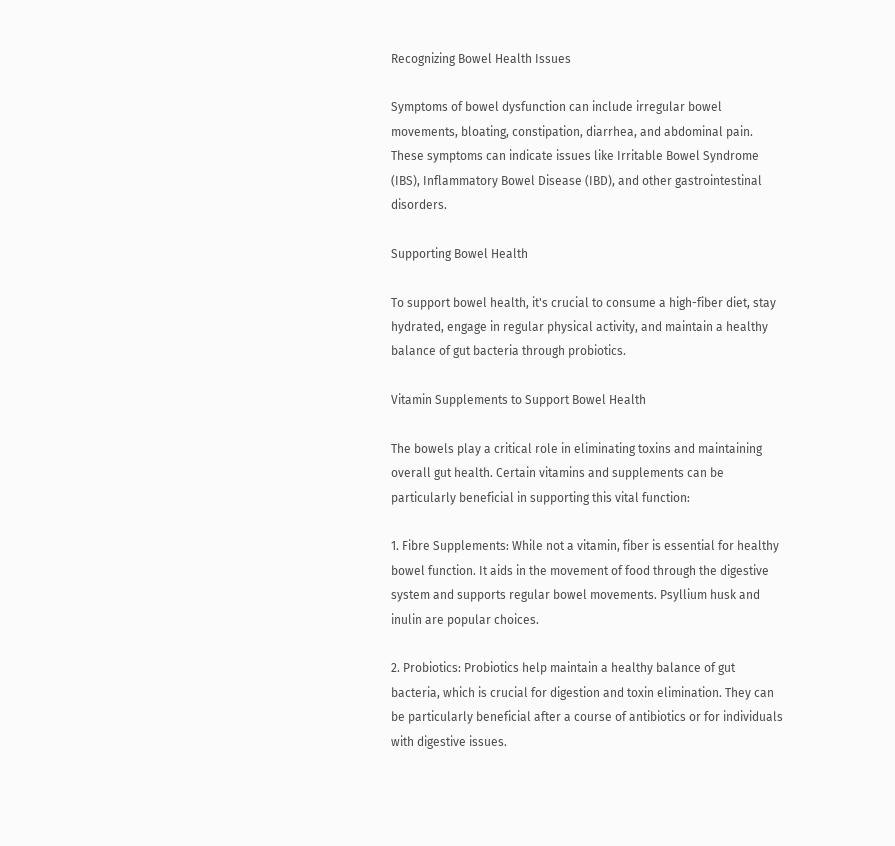Recognizing Bowel Health Issues

Symptoms of bowel dysfunction can include irregular bowel movements, bloating, constipation, diarrhea, and abdominal pain. These symptoms can indicate issues like Irritable Bowel Syndrome (IBS), Inflammatory Bowel Disease (IBD), and other gastrointestinal disorders.

Supporting Bowel Health

To support bowel health, it's crucial to consume a high-fiber diet, stay hydrated, engage in regular physical activity, and maintain a healthy balance of gut bacteria through probiotics.

Vitamin Supplements to Support Bowel Health

The bowels play a critical role in eliminating toxins and maintaining overall gut health. Certain vitamins and supplements can be particularly beneficial in supporting this vital function:

1. Fibre Supplements: While not a vitamin, fiber is essential for healthy bowel function. It aids in the movement of food through the digestive system and supports regular bowel movements. Psyllium husk and inulin are popular choices.

2. Probiotics: Probiotics help maintain a healthy balance of gut bacteria, which is crucial for digestion and toxin elimination. They can be particularly beneficial after a course of antibiotics or for individuals with digestive issues.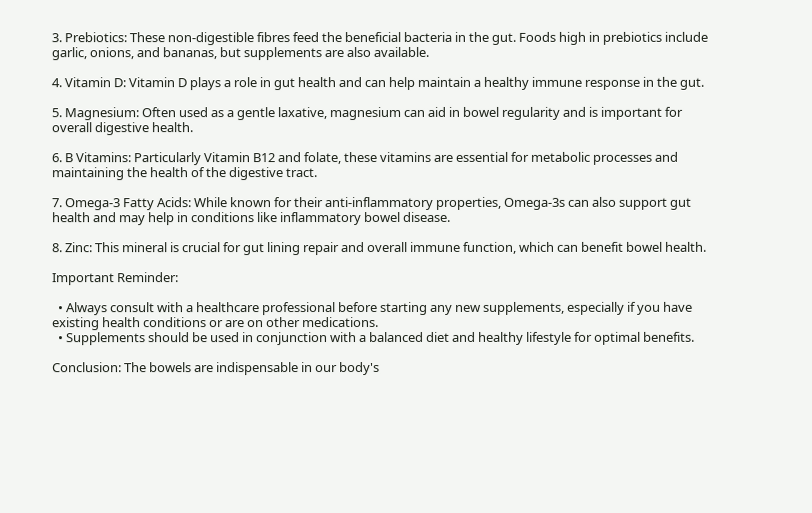3. Prebiotics: These non-digestible fibres feed the beneficial bacteria in the gut. Foods high in prebiotics include garlic, onions, and bananas, but supplements are also available.

4. Vitamin D: Vitamin D plays a role in gut health and can help maintain a healthy immune response in the gut.

5. Magnesium: Often used as a gentle laxative, magnesium can aid in bowel regularity and is important for overall digestive health.

6. B Vitamins: Particularly Vitamin B12 and folate, these vitamins are essential for metabolic processes and maintaining the health of the digestive tract.

7. Omega-3 Fatty Acids: While known for their anti-inflammatory properties, Omega-3s can also support gut health and may help in conditions like inflammatory bowel disease.

8. Zinc: This mineral is crucial for gut lining repair and overall immune function, which can benefit bowel health.

Important Reminder:

  • Always consult with a healthcare professional before starting any new supplements, especially if you have existing health conditions or are on other medications.
  • Supplements should be used in conjunction with a balanced diet and healthy lifestyle for optimal benefits.

Conclusion: The bowels are indispensable in our body's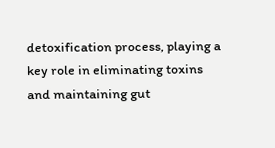detoxification process, playing a key role in eliminating toxins and maintaining gut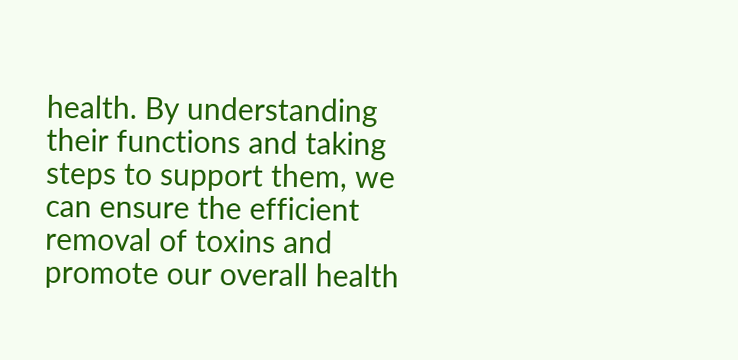health. By understanding their functions and taking steps to support them, we can ensure the efficient removal of toxins and promote our overall health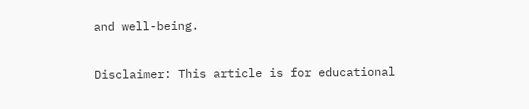and well-being.

Disclaimer: This article is for educational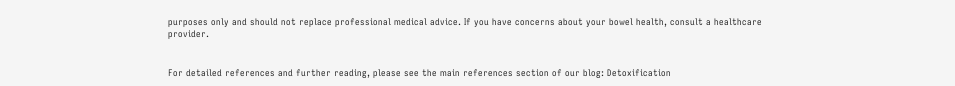purposes only and should not replace professional medical advice. If you have concerns about your bowel health, consult a healthcare provider.


For detailed references and further reading, please see the main references section of our blog: Detoxification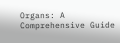Organs: A Comprehensive Guide